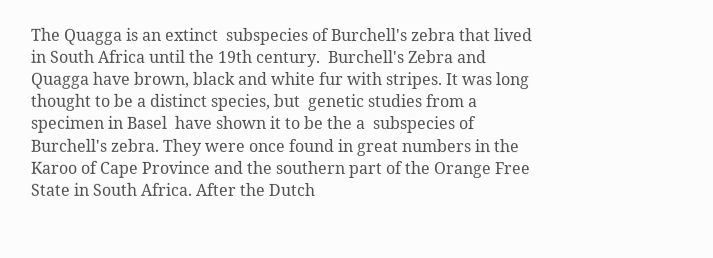The Quagga is an extinct  subspecies of Burchell's zebra that lived in South Africa until the 19th century.  Burchell's Zebra and Quagga have brown, black and white fur with stripes. It was long thought to be a distinct species, but  genetic studies from a specimen in Basel  have shown it to be the a  subspecies of Burchell's zebra. They were once found in great numbers in the Karoo of Cape Province and the southern part of the Orange Free State in South Africa. After the Dutch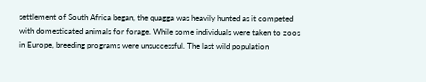settlement of South Africa began, the quagga was heavily hunted as it competed with domesticated animals for forage. While some individuals were taken to zoos in Europe, breeding programs were unsuccessful. The last wild population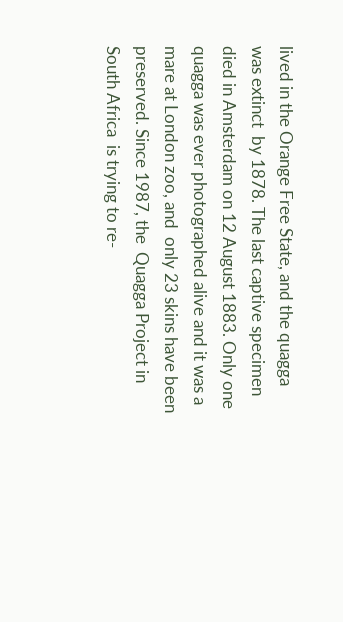lived in the Orange Free State, and the quagga was extinct  by 1878. The last captive specimen died in Amsterdam on 12 August 1883. Only one quagga was ever photographed alive and it was a mare at London zoo, and  only 23 skins have been preserved. Since 1987, the  Quagga Project in South Africa  is trying to re-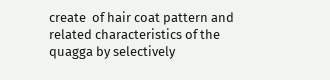create  of hair coat pattern and related characteristics of the quagga by selectively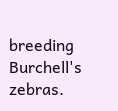breeding Burchell's zebras.